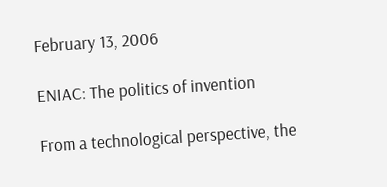February 13, 2006

ENIAC: The politics of invention

From a technological perspective, the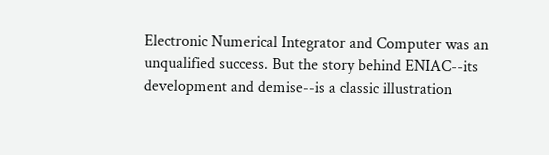Electronic Numerical Integrator and Computer was an unqualified success. But the story behind ENIAC--its development and demise--is a classic illustration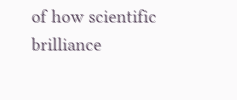of how scientific brilliance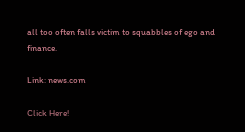all too often falls victim to squabbles of ego and finance.

Link: news.com

Click Here!